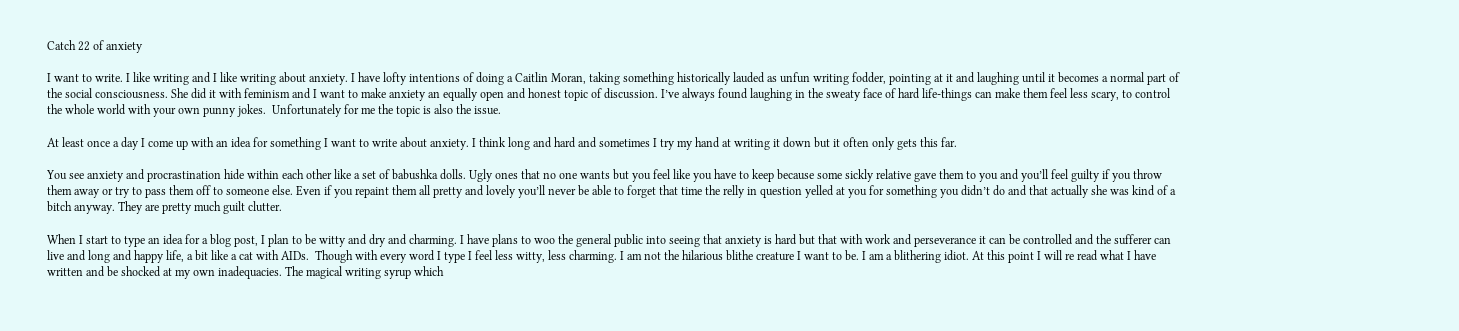Catch 22 of anxiety

I want to write. I like writing and I like writing about anxiety. I have lofty intentions of doing a Caitlin Moran, taking something historically lauded as unfun writing fodder, pointing at it and laughing until it becomes a normal part of the social consciousness. She did it with feminism and I want to make anxiety an equally open and honest topic of discussion. I’ve always found laughing in the sweaty face of hard life-things can make them feel less scary, to control the whole world with your own punny jokes.  Unfortunately for me the topic is also the issue.

At least once a day I come up with an idea for something I want to write about anxiety. I think long and hard and sometimes I try my hand at writing it down but it often only gets this far.

You see anxiety and procrastination hide within each other like a set of babushka dolls. Ugly ones that no one wants but you feel like you have to keep because some sickly relative gave them to you and you’ll feel guilty if you throw them away or try to pass them off to someone else. Even if you repaint them all pretty and lovely you’ll never be able to forget that time the relly in question yelled at you for something you didn’t do and that actually she was kind of a bitch anyway. They are pretty much guilt clutter.

When I start to type an idea for a blog post, I plan to be witty and dry and charming. I have plans to woo the general public into seeing that anxiety is hard but that with work and perseverance it can be controlled and the sufferer can live and long and happy life, a bit like a cat with AIDs.  Though with every word I type I feel less witty, less charming. I am not the hilarious blithe creature I want to be. I am a blithering idiot. At this point I will re read what I have written and be shocked at my own inadequacies. The magical writing syrup which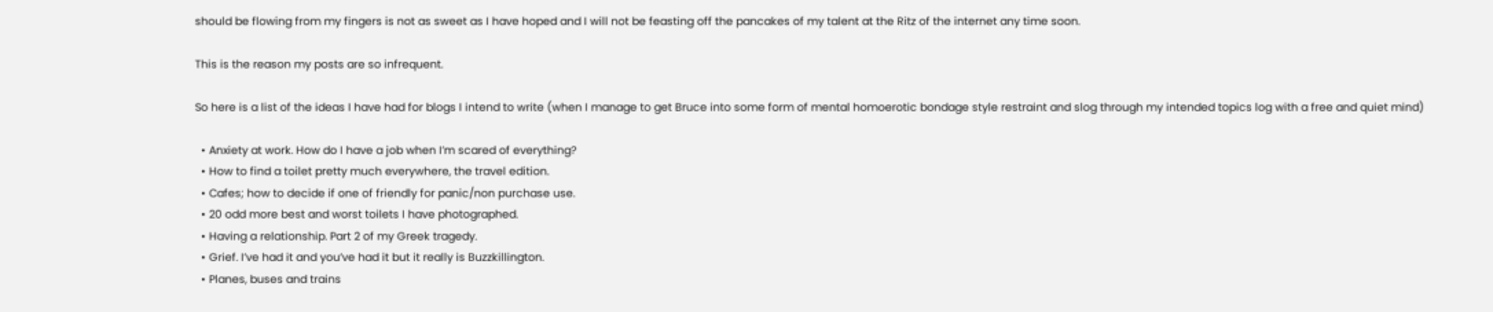should be flowing from my fingers is not as sweet as I have hoped and I will not be feasting off the pancakes of my talent at the Ritz of the internet any time soon.

This is the reason my posts are so infrequent.

So here is a list of the ideas I have had for blogs I intend to write (when I manage to get Bruce into some form of mental homoerotic bondage style restraint and slog through my intended topics log with a free and quiet mind)

  • Anxiety at work. How do I have a job when I’m scared of everything?
  • How to find a toilet pretty much everywhere, the travel edition.
  • Cafes; how to decide if one of friendly for panic/non purchase use.
  • 20 odd more best and worst toilets I have photographed.
  • Having a relationship. Part 2 of my Greek tragedy.
  • Grief. I’ve had it and you’ve had it but it really is Buzzkillington.
  • Planes, buses and trains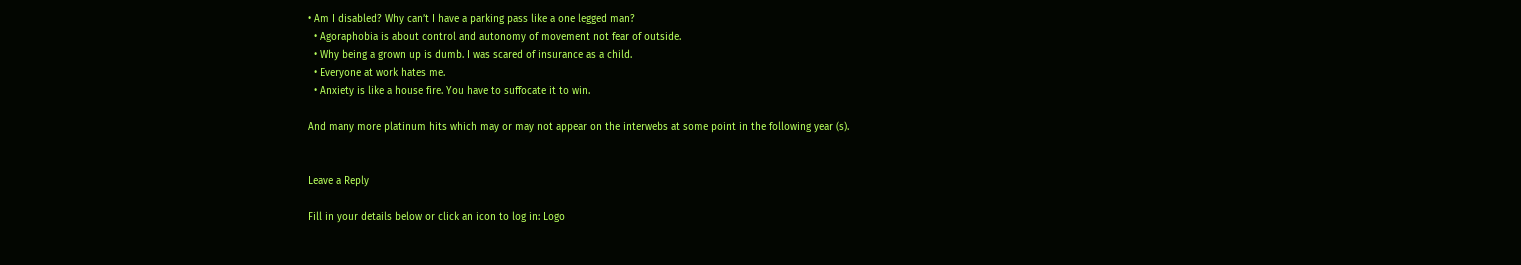• Am I disabled? Why can’t I have a parking pass like a one legged man?
  • Agoraphobia is about control and autonomy of movement not fear of outside.
  • Why being a grown up is dumb. I was scared of insurance as a child.
  • Everyone at work hates me.
  • Anxiety is like a house fire. You have to suffocate it to win.

And many more platinum hits which may or may not appear on the interwebs at some point in the following year (s).


Leave a Reply

Fill in your details below or click an icon to log in: Logo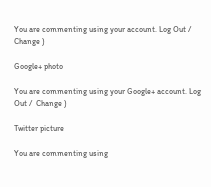You are commenting using your account. Log Out /  Change )

Google+ photo

You are commenting using your Google+ account. Log Out /  Change )

Twitter picture

You are commenting using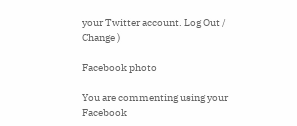your Twitter account. Log Out /  Change )

Facebook photo

You are commenting using your Facebook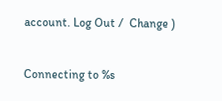account. Log Out /  Change )


Connecting to %s